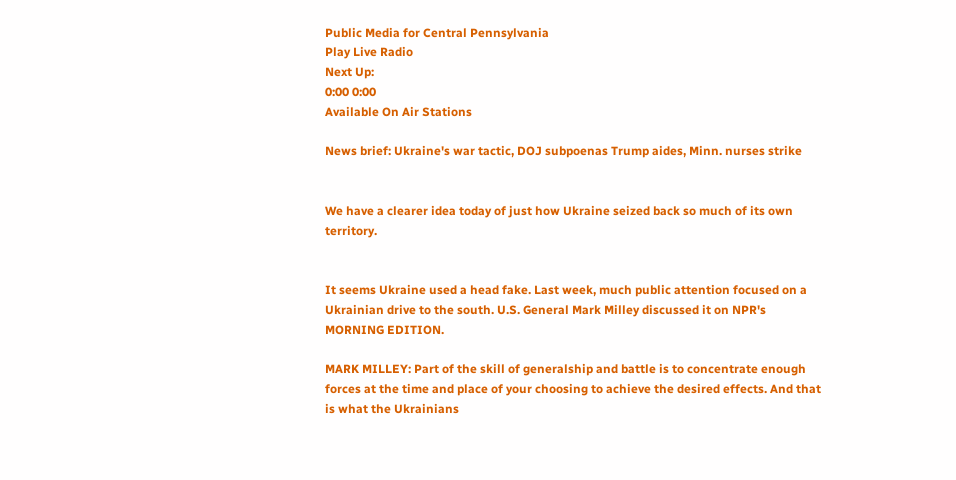Public Media for Central Pennsylvania
Play Live Radio
Next Up:
0:00 0:00
Available On Air Stations

News brief: Ukraine's war tactic, DOJ subpoenas Trump aides, Minn. nurses strike


We have a clearer idea today of just how Ukraine seized back so much of its own territory.


It seems Ukraine used a head fake. Last week, much public attention focused on a Ukrainian drive to the south. U.S. General Mark Milley discussed it on NPR's MORNING EDITION.

MARK MILLEY: Part of the skill of generalship and battle is to concentrate enough forces at the time and place of your choosing to achieve the desired effects. And that is what the Ukrainians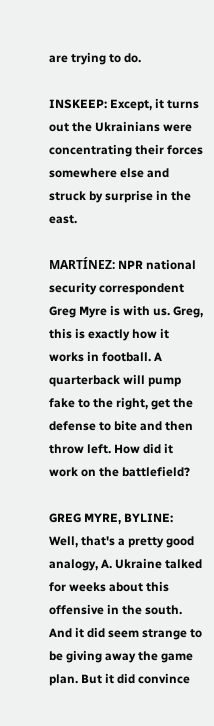are trying to do.

INSKEEP: Except, it turns out the Ukrainians were concentrating their forces somewhere else and struck by surprise in the east.

MARTÍNEZ: NPR national security correspondent Greg Myre is with us. Greg, this is exactly how it works in football. A quarterback will pump fake to the right, get the defense to bite and then throw left. How did it work on the battlefield?

GREG MYRE, BYLINE: Well, that's a pretty good analogy, A. Ukraine talked for weeks about this offensive in the south. And it did seem strange to be giving away the game plan. But it did convince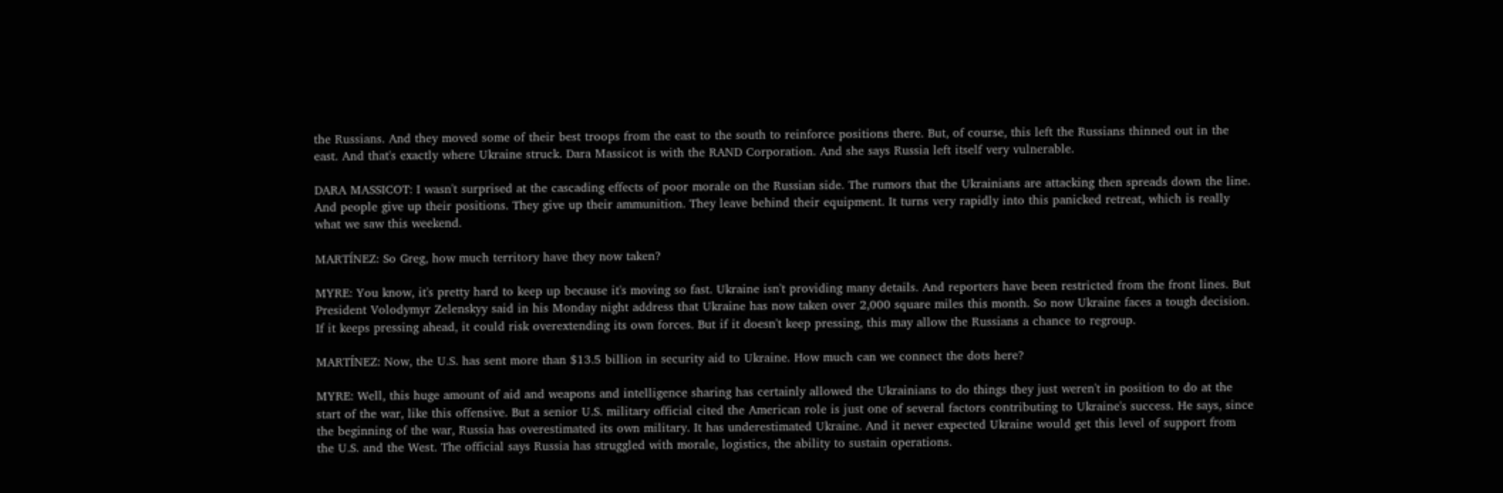the Russians. And they moved some of their best troops from the east to the south to reinforce positions there. But, of course, this left the Russians thinned out in the east. And that's exactly where Ukraine struck. Dara Massicot is with the RAND Corporation. And she says Russia left itself very vulnerable.

DARA MASSICOT: I wasn't surprised at the cascading effects of poor morale on the Russian side. The rumors that the Ukrainians are attacking then spreads down the line. And people give up their positions. They give up their ammunition. They leave behind their equipment. It turns very rapidly into this panicked retreat, which is really what we saw this weekend.

MARTÍNEZ: So Greg, how much territory have they now taken?

MYRE: You know, it's pretty hard to keep up because it's moving so fast. Ukraine isn't providing many details. And reporters have been restricted from the front lines. But President Volodymyr Zelenskyy said in his Monday night address that Ukraine has now taken over 2,000 square miles this month. So now Ukraine faces a tough decision. If it keeps pressing ahead, it could risk overextending its own forces. But if it doesn't keep pressing, this may allow the Russians a chance to regroup.

MARTÍNEZ: Now, the U.S. has sent more than $13.5 billion in security aid to Ukraine. How much can we connect the dots here?

MYRE: Well, this huge amount of aid and weapons and intelligence sharing has certainly allowed the Ukrainians to do things they just weren't in position to do at the start of the war, like this offensive. But a senior U.S. military official cited the American role is just one of several factors contributing to Ukraine's success. He says, since the beginning of the war, Russia has overestimated its own military. It has underestimated Ukraine. And it never expected Ukraine would get this level of support from the U.S. and the West. The official says Russia has struggled with morale, logistics, the ability to sustain operations.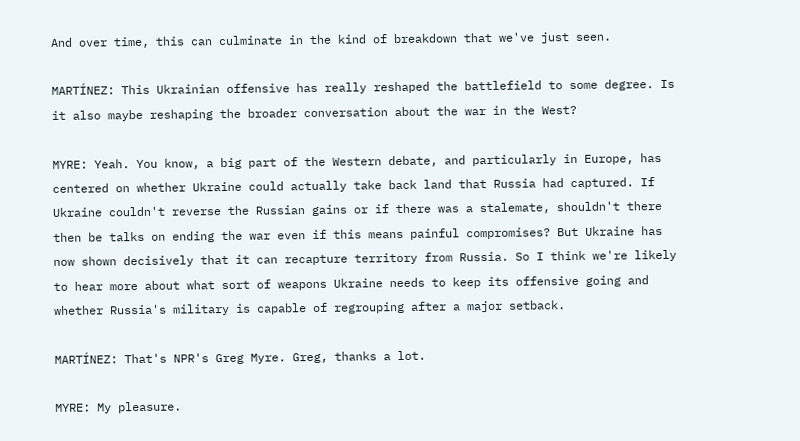And over time, this can culminate in the kind of breakdown that we've just seen.

MARTÍNEZ: This Ukrainian offensive has really reshaped the battlefield to some degree. Is it also maybe reshaping the broader conversation about the war in the West?

MYRE: Yeah. You know, a big part of the Western debate, and particularly in Europe, has centered on whether Ukraine could actually take back land that Russia had captured. If Ukraine couldn't reverse the Russian gains or if there was a stalemate, shouldn't there then be talks on ending the war even if this means painful compromises? But Ukraine has now shown decisively that it can recapture territory from Russia. So I think we're likely to hear more about what sort of weapons Ukraine needs to keep its offensive going and whether Russia's military is capable of regrouping after a major setback.

MARTÍNEZ: That's NPR's Greg Myre. Greg, thanks a lot.

MYRE: My pleasure.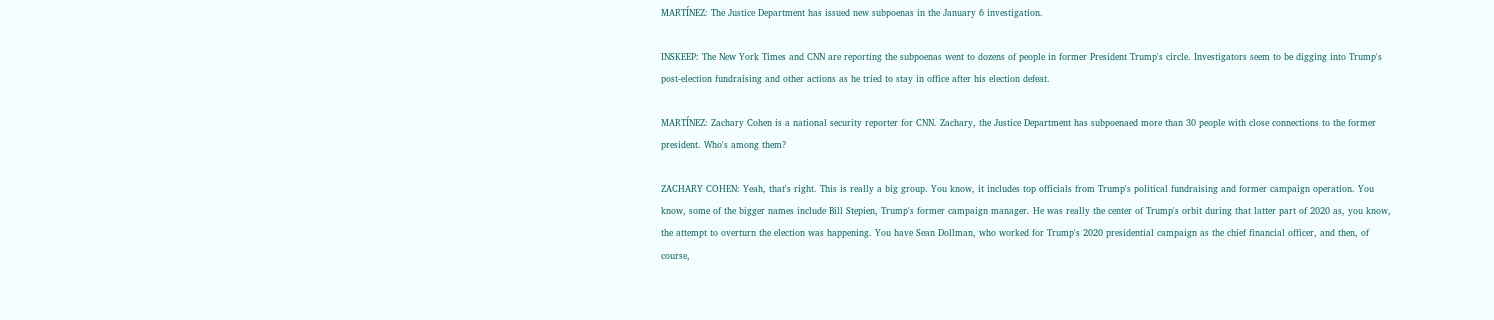MARTÍNEZ: The Justice Department has issued new subpoenas in the January 6 investigation.

INSKEEP: The New York Times and CNN are reporting the subpoenas went to dozens of people in former President Trump's circle. Investigators seem to be digging into Trump's post-election fundraising and other actions as he tried to stay in office after his election defeat.

MARTÍNEZ: Zachary Cohen is a national security reporter for CNN. Zachary, the Justice Department has subpoenaed more than 30 people with close connections to the former president. Who's among them?

ZACHARY COHEN: Yeah, that's right. This is really a big group. You know, it includes top officials from Trump's political fundraising and former campaign operation. You know, some of the bigger names include Bill Stepien, Trump's former campaign manager. He was really the center of Trump's orbit during that latter part of 2020 as, you know, the attempt to overturn the election was happening. You have Sean Dollman, who worked for Trump's 2020 presidential campaign as the chief financial officer, and then, of course,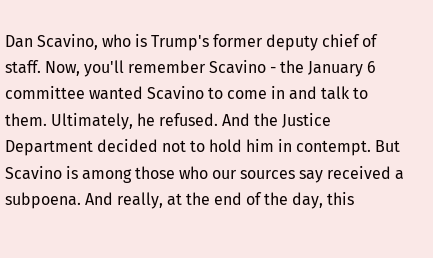Dan Scavino, who is Trump's former deputy chief of staff. Now, you'll remember Scavino - the January 6 committee wanted Scavino to come in and talk to them. Ultimately, he refused. And the Justice Department decided not to hold him in contempt. But Scavino is among those who our sources say received a subpoena. And really, at the end of the day, this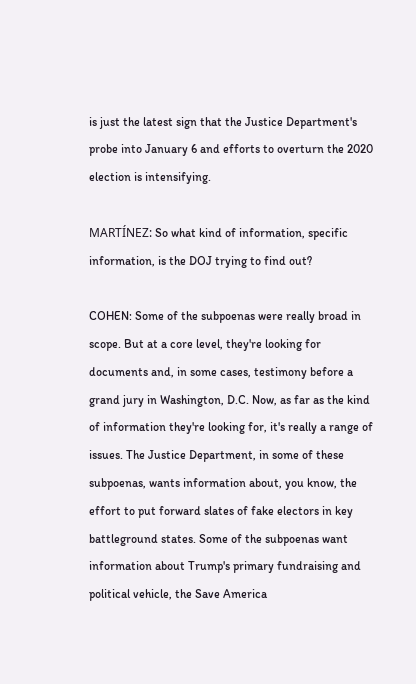is just the latest sign that the Justice Department's probe into January 6 and efforts to overturn the 2020 election is intensifying.

MARTÍNEZ: So what kind of information, specific information, is the DOJ trying to find out?

COHEN: Some of the subpoenas were really broad in scope. But at a core level, they're looking for documents and, in some cases, testimony before a grand jury in Washington, D.C. Now, as far as the kind of information they're looking for, it's really a range of issues. The Justice Department, in some of these subpoenas, wants information about, you know, the effort to put forward slates of fake electors in key battleground states. Some of the subpoenas want information about Trump's primary fundraising and political vehicle, the Save America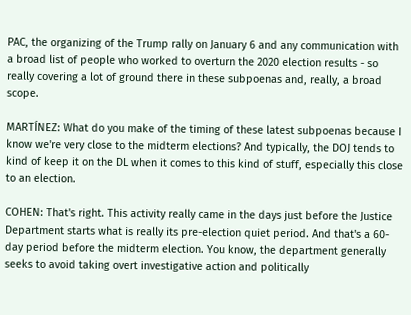PAC, the organizing of the Trump rally on January 6 and any communication with a broad list of people who worked to overturn the 2020 election results - so really covering a lot of ground there in these subpoenas and, really, a broad scope.

MARTÍNEZ: What do you make of the timing of these latest subpoenas because I know we're very close to the midterm elections? And typically, the DOJ tends to kind of keep it on the DL when it comes to this kind of stuff, especially this close to an election.

COHEN: That's right. This activity really came in the days just before the Justice Department starts what is really its pre-election quiet period. And that's a 60-day period before the midterm election. You know, the department generally seeks to avoid taking overt investigative action and politically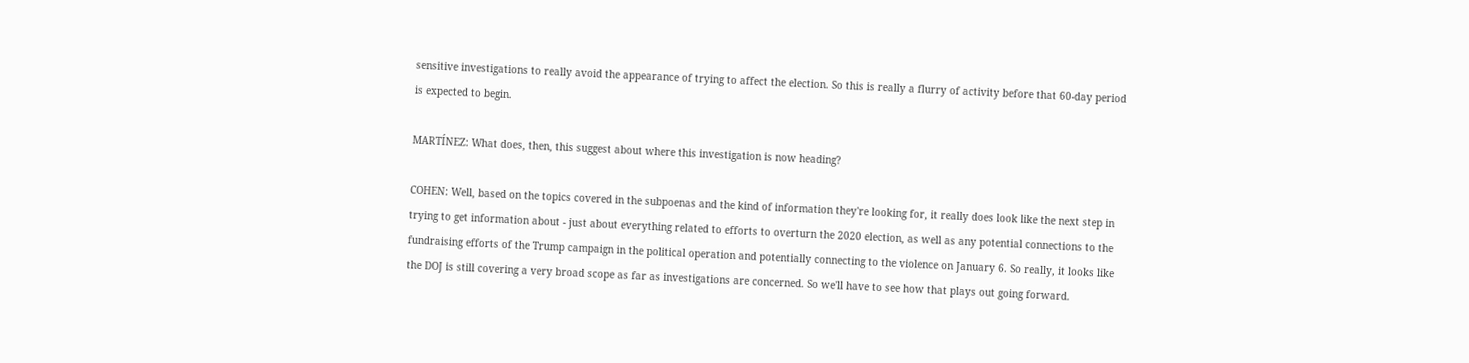sensitive investigations to really avoid the appearance of trying to affect the election. So this is really a flurry of activity before that 60-day period is expected to begin.

MARTÍNEZ: What does, then, this suggest about where this investigation is now heading?

COHEN: Well, based on the topics covered in the subpoenas and the kind of information they're looking for, it really does look like the next step in trying to get information about - just about everything related to efforts to overturn the 2020 election, as well as any potential connections to the fundraising efforts of the Trump campaign in the political operation and potentially connecting to the violence on January 6. So really, it looks like the DOJ is still covering a very broad scope as far as investigations are concerned. So we'll have to see how that plays out going forward.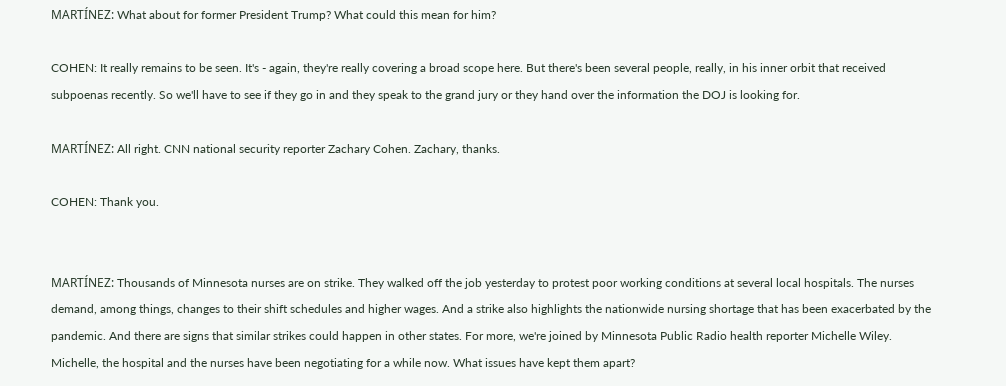MARTÍNEZ: What about for former President Trump? What could this mean for him?

COHEN: It really remains to be seen. It's - again, they're really covering a broad scope here. But there's been several people, really, in his inner orbit that received subpoenas recently. So we'll have to see if they go in and they speak to the grand jury or they hand over the information the DOJ is looking for.

MARTÍNEZ: All right. CNN national security reporter Zachary Cohen. Zachary, thanks.

COHEN: Thank you.


MARTÍNEZ: Thousands of Minnesota nurses are on strike. They walked off the job yesterday to protest poor working conditions at several local hospitals. The nurses demand, among things, changes to their shift schedules and higher wages. And a strike also highlights the nationwide nursing shortage that has been exacerbated by the pandemic. And there are signs that similar strikes could happen in other states. For more, we're joined by Minnesota Public Radio health reporter Michelle Wiley. Michelle, the hospital and the nurses have been negotiating for a while now. What issues have kept them apart?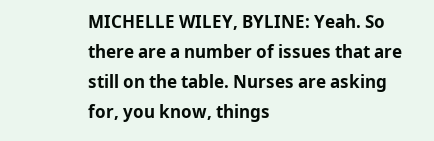MICHELLE WILEY, BYLINE: Yeah. So there are a number of issues that are still on the table. Nurses are asking for, you know, things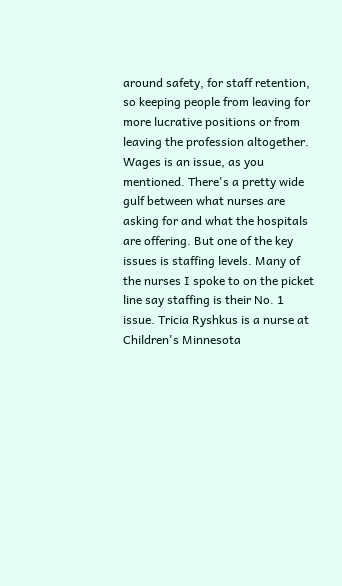around safety, for staff retention, so keeping people from leaving for more lucrative positions or from leaving the profession altogether. Wages is an issue, as you mentioned. There's a pretty wide gulf between what nurses are asking for and what the hospitals are offering. But one of the key issues is staffing levels. Many of the nurses I spoke to on the picket line say staffing is their No. 1 issue. Tricia Ryshkus is a nurse at Children's Minnesota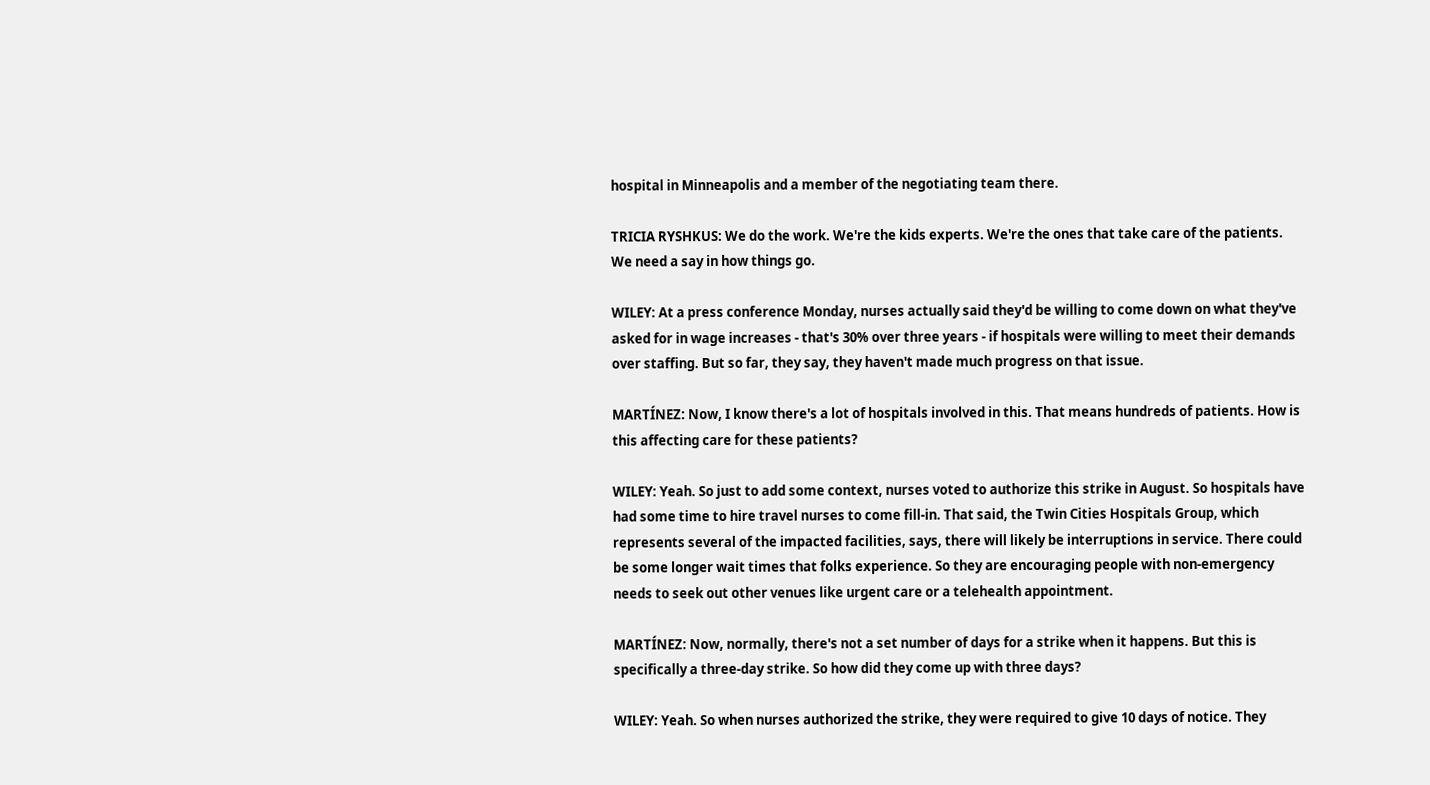hospital in Minneapolis and a member of the negotiating team there.

TRICIA RYSHKUS: We do the work. We're the kids experts. We're the ones that take care of the patients. We need a say in how things go.

WILEY: At a press conference Monday, nurses actually said they'd be willing to come down on what they've asked for in wage increases - that's 30% over three years - if hospitals were willing to meet their demands over staffing. But so far, they say, they haven't made much progress on that issue.

MARTÍNEZ: Now, I know there's a lot of hospitals involved in this. That means hundreds of patients. How is this affecting care for these patients?

WILEY: Yeah. So just to add some context, nurses voted to authorize this strike in August. So hospitals have had some time to hire travel nurses to come fill-in. That said, the Twin Cities Hospitals Group, which represents several of the impacted facilities, says, there will likely be interruptions in service. There could be some longer wait times that folks experience. So they are encouraging people with non-emergency needs to seek out other venues like urgent care or a telehealth appointment.

MARTÍNEZ: Now, normally, there's not a set number of days for a strike when it happens. But this is specifically a three-day strike. So how did they come up with three days?

WILEY: Yeah. So when nurses authorized the strike, they were required to give 10 days of notice. They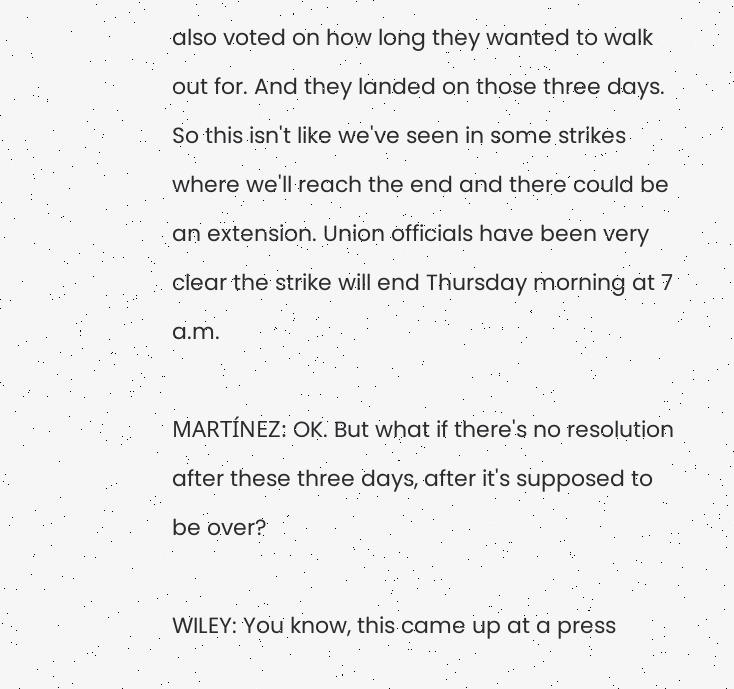also voted on how long they wanted to walk out for. And they landed on those three days. So this isn't like we've seen in some strikes where we'll reach the end and there could be an extension. Union officials have been very clear the strike will end Thursday morning at 7 a.m.

MARTÍNEZ: OK. But what if there's no resolution after these three days, after it's supposed to be over?

WILEY: You know, this came up at a press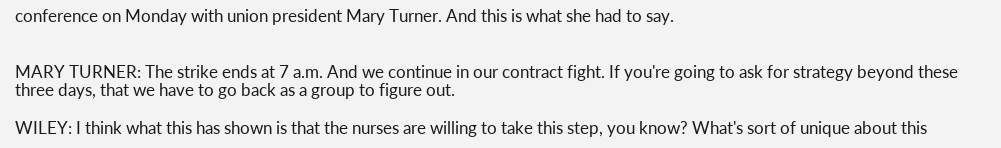conference on Monday with union president Mary Turner. And this is what she had to say.


MARY TURNER: The strike ends at 7 a.m. And we continue in our contract fight. If you're going to ask for strategy beyond these three days, that we have to go back as a group to figure out.

WILEY: I think what this has shown is that the nurses are willing to take this step, you know? What's sort of unique about this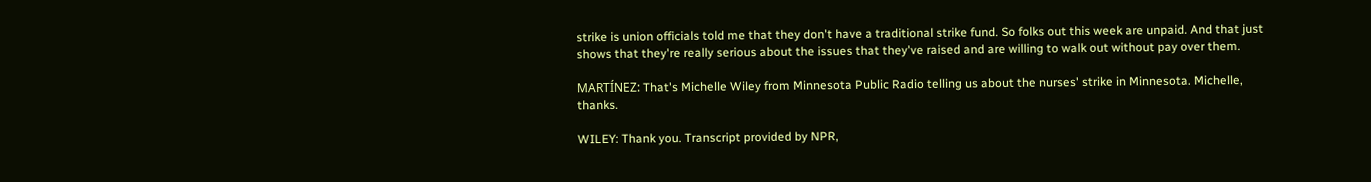strike is union officials told me that they don't have a traditional strike fund. So folks out this week are unpaid. And that just shows that they're really serious about the issues that they've raised and are willing to walk out without pay over them.

MARTÍNEZ: That's Michelle Wiley from Minnesota Public Radio telling us about the nurses' strike in Minnesota. Michelle, thanks.

WILEY: Thank you. Transcript provided by NPR,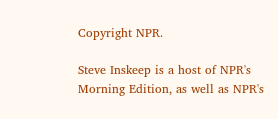Copyright NPR.

Steve Inskeep is a host of NPR's Morning Edition, as well as NPR's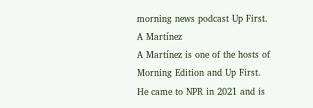morning news podcast Up First.
A Martínez
A Martínez is one of the hosts of Morning Edition and Up First. He came to NPR in 2021 and is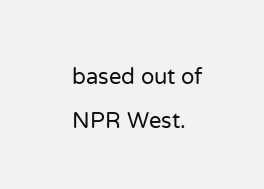based out of NPR West.